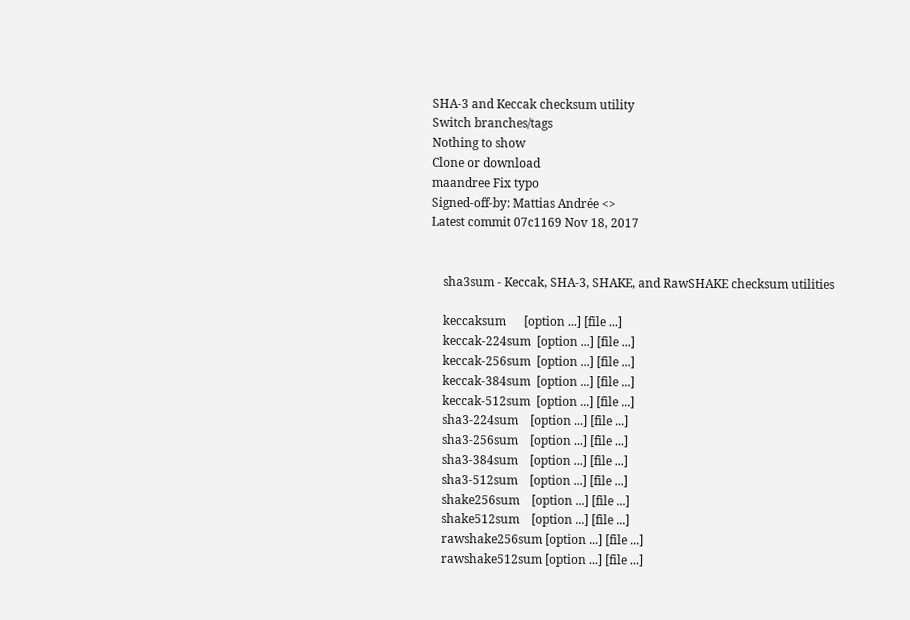SHA-3 and Keccak checksum utility
Switch branches/tags
Nothing to show
Clone or download
maandree Fix typo
Signed-off-by: Mattias Andrée <>
Latest commit 07c1169 Nov 18, 2017


    sha3sum - Keccak, SHA-3, SHAKE, and RawSHAKE checksum utilities

    keccaksum      [option ...] [file ...]
    keccak-224sum  [option ...] [file ...]
    keccak-256sum  [option ...] [file ...]
    keccak-384sum  [option ...] [file ...]
    keccak-512sum  [option ...] [file ...]
    sha3-224sum    [option ...] [file ...]
    sha3-256sum    [option ...] [file ...]
    sha3-384sum    [option ...] [file ...]
    sha3-512sum    [option ...] [file ...]
    shake256sum    [option ...] [file ...]
    shake512sum    [option ...] [file ...]
    rawshake256sum [option ...] [file ...]
    rawshake512sum [option ...] [file ...]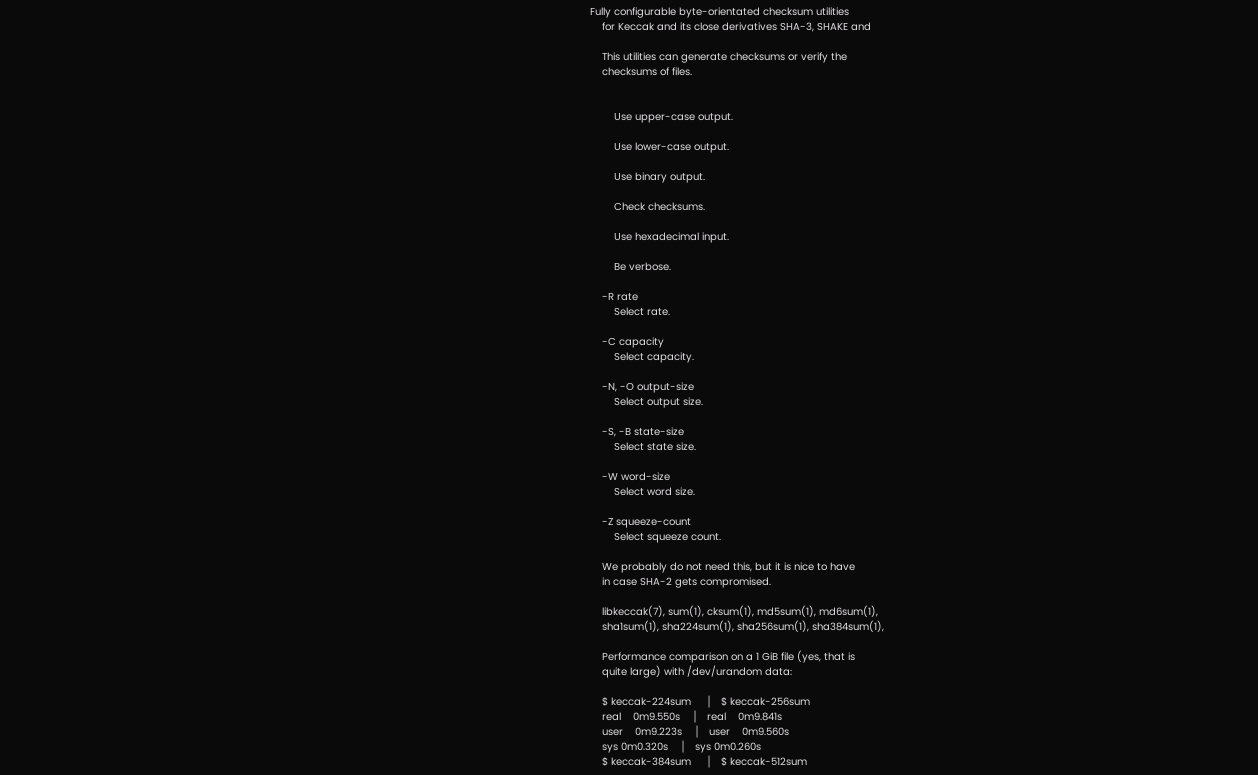Fully configurable byte-orientated checksum utilities
    for Keccak and its close derivatives SHA-3, SHAKE and

    This utilities can generate checksums or verify the
    checksums of files.


        Use upper-case output.

        Use lower-case output.

        Use binary output.

        Check checksums.

        Use hexadecimal input.

        Be verbose.

    -R rate
        Select rate.

    -C capacity
        Select capacity.

    -N, -O output-size
        Select output size.

    -S, -B state-size
        Select state size.

    -W word-size
        Select word size.

    -Z squeeze-count
        Select squeeze count.

    We probably do not need this, but it is nice to have
    in case SHA-2 gets compromised.

    libkeccak(7), sum(1), cksum(1), md5sum(1), md6sum(1),
    sha1sum(1), sha224sum(1), sha256sum(1), sha384sum(1),

    Performance comparison on a 1 GiB file (yes, that is
    quite large) with /dev/urandom data:

    $ keccak-224sum     │   $ keccak-256sum
    real    0m9.550s    │   real    0m9.841s
    user    0m9.223s    │   user    0m9.560s
    sys 0m0.320s    │   sys 0m0.260s
    $ keccak-384sum     │   $ keccak-512sum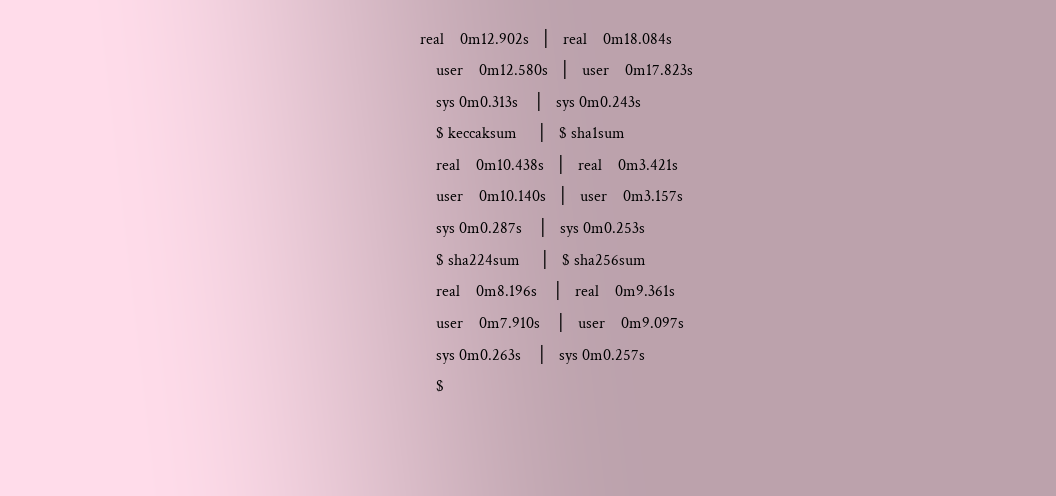real    0m12.902s   │   real    0m18.084s
    user    0m12.580s   │   user    0m17.823s
    sys 0m0.313s    │   sys 0m0.243s
    $ keccaksum     │   $ sha1sum
    real    0m10.438s   │   real    0m3.421s
    user    0m10.140s   │   user    0m3.157s
    sys 0m0.287s    │   sys 0m0.253s
    $ sha224sum     │   $ sha256sum
    real    0m8.196s    │   real    0m9.361s
    user    0m7.910s    │   user    0m9.097s
    sys 0m0.263s    │   sys 0m0.257s
    $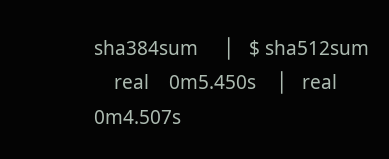sha384sum     │   $ sha512sum
    real    0m5.450s    │   real    0m4.507s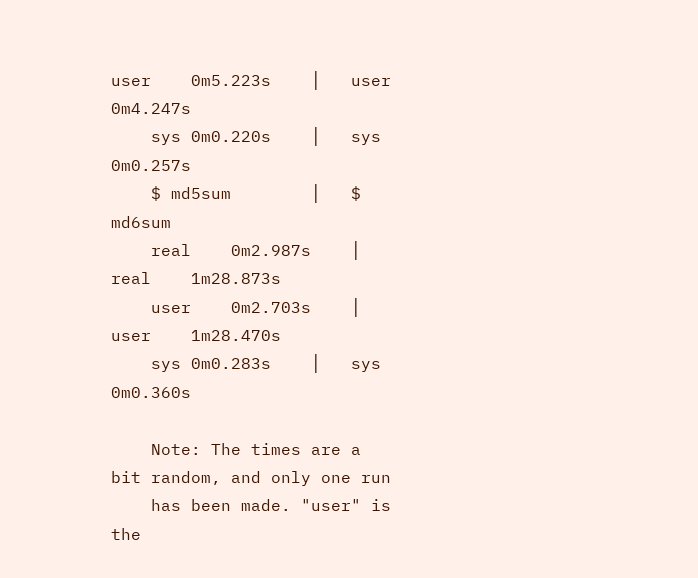user    0m5.223s    │   user    0m4.247s
    sys 0m0.220s    │   sys 0m0.257s
    $ md5sum        │   $ md6sum
    real    0m2.987s    │   real    1m28.873s
    user    0m2.703s    │   user    1m28.470s
    sys 0m0.283s    │   sys 0m0.360s

    Note: The times are a bit random, and only one run
    has been made. "user" is the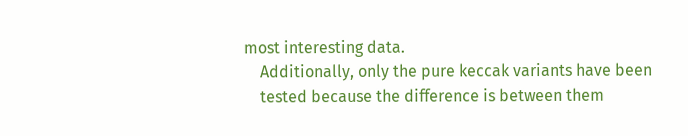most interesting data.
    Additionally, only the pure keccak variants have been
    tested because the difference is between them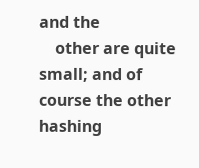and the
    other are quite small; and of course the other hashing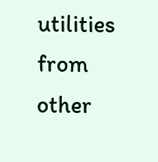utilities from other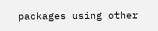packages using other